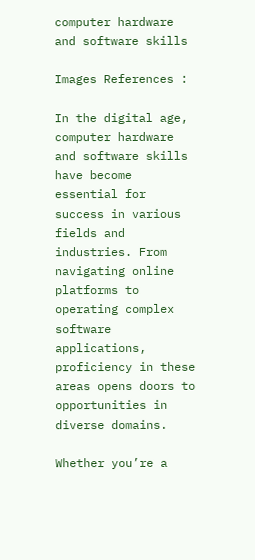computer hardware and software skills

Images References :

In the digital age, computer hardware and software skills have become essential for success in various fields and industries. From navigating online platforms to operating complex software applications, proficiency in these areas opens doors to opportunities in diverse domains.

Whether you’re a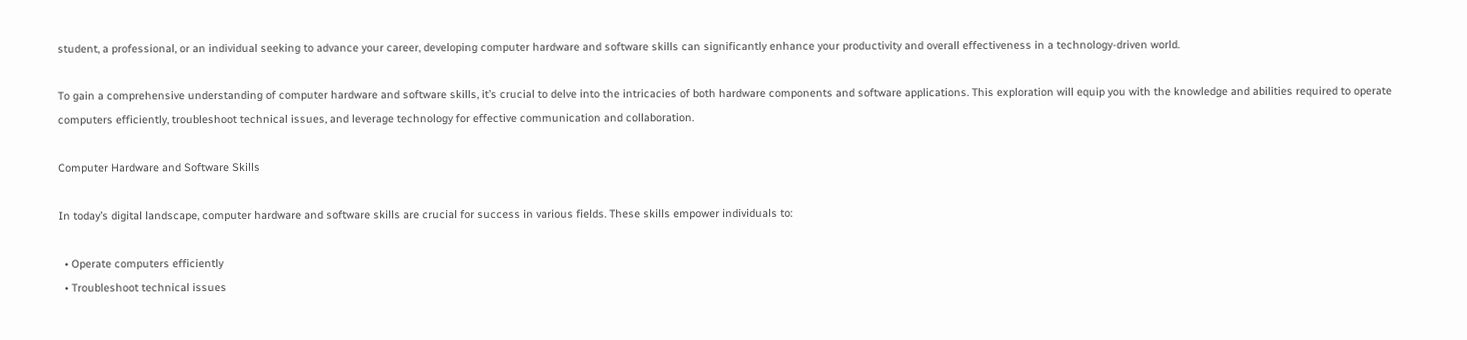student, a professional, or an individual seeking to advance your career, developing computer hardware and software skills can significantly enhance your productivity and overall effectiveness in a technology-driven world.

To gain a comprehensive understanding of computer hardware and software skills, it’s crucial to delve into the intricacies of both hardware components and software applications. This exploration will equip you with the knowledge and abilities required to operate computers efficiently, troubleshoot technical issues, and leverage technology for effective communication and collaboration.

Computer Hardware and Software Skills

In today’s digital landscape, computer hardware and software skills are crucial for success in various fields. These skills empower individuals to:

  • Operate computers efficiently
  • Troubleshoot technical issues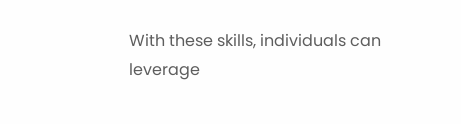With these skills, individuals can leverage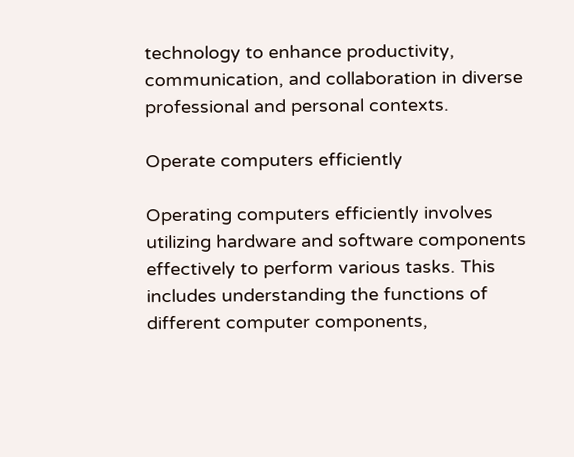technology to enhance productivity, communication, and collaboration in diverse professional and personal contexts.

Operate computers efficiently

Operating computers efficiently involves utilizing hardware and software components effectively to perform various tasks. This includes understanding the functions of different computer components,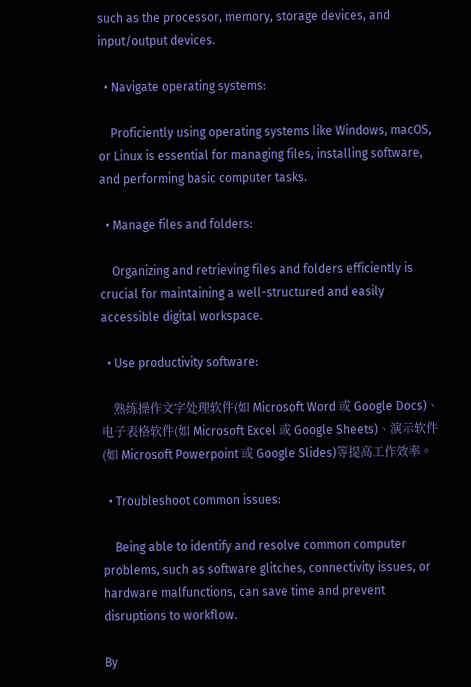such as the processor, memory, storage devices, and input/output devices.

  • Navigate operating systems:

    Proficiently using operating systems like Windows, macOS, or Linux is essential for managing files, installing software, and performing basic computer tasks.

  • Manage files and folders:

    Organizing and retrieving files and folders efficiently is crucial for maintaining a well-structured and easily accessible digital workspace.

  • Use productivity software:

    熟练操作文字处理软件(如 Microsoft Word 或 Google Docs)、电子表格软件(如 Microsoft Excel 或 Google Sheets)、演示软件(如 Microsoft Powerpoint 或 Google Slides)等提高工作效率。

  • Troubleshoot common issues:

    Being able to identify and resolve common computer problems, such as software glitches, connectivity issues, or hardware malfunctions, can save time and prevent disruptions to workflow.

By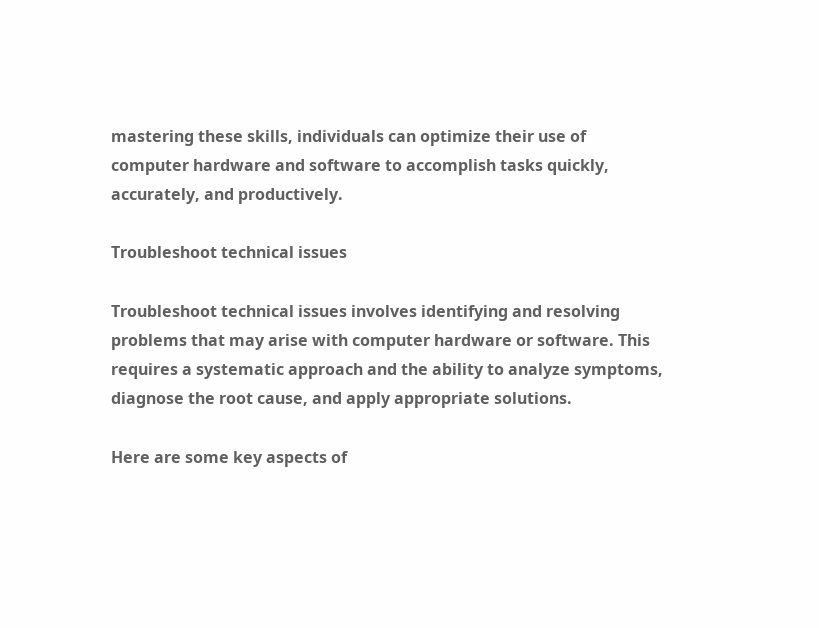mastering these skills, individuals can optimize their use of computer hardware and software to accomplish tasks quickly, accurately, and productively.

Troubleshoot technical issues

Troubleshoot technical issues involves identifying and resolving problems that may arise with computer hardware or software. This requires a systematic approach and the ability to analyze symptoms, diagnose the root cause, and apply appropriate solutions.

Here are some key aspects of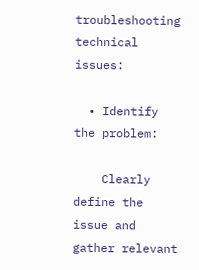troubleshooting technical issues:

  • Identify the problem:

    Clearly define the issue and gather relevant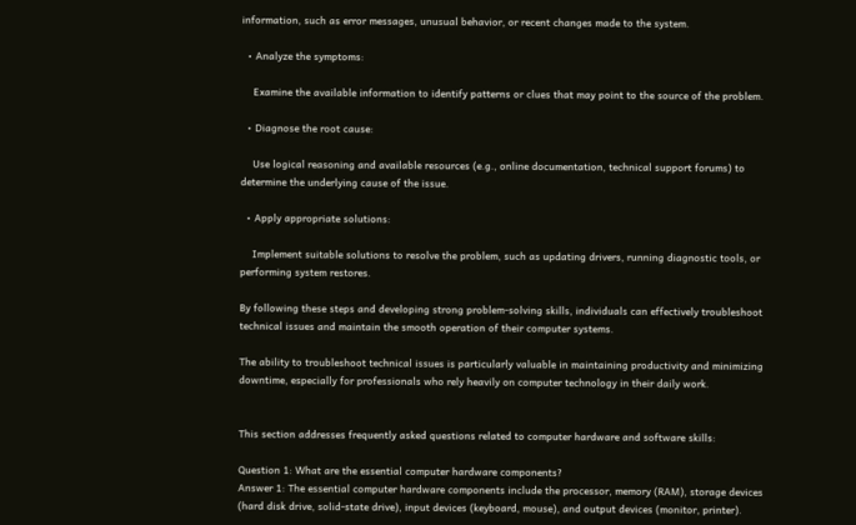information, such as error messages, unusual behavior, or recent changes made to the system.

  • Analyze the symptoms:

    Examine the available information to identify patterns or clues that may point to the source of the problem.

  • Diagnose the root cause:

    Use logical reasoning and available resources (e.g., online documentation, technical support forums) to determine the underlying cause of the issue.

  • Apply appropriate solutions:

    Implement suitable solutions to resolve the problem, such as updating drivers, running diagnostic tools, or performing system restores.

By following these steps and developing strong problem-solving skills, individuals can effectively troubleshoot technical issues and maintain the smooth operation of their computer systems.

The ability to troubleshoot technical issues is particularly valuable in maintaining productivity and minimizing downtime, especially for professionals who rely heavily on computer technology in their daily work.


This section addresses frequently asked questions related to computer hardware and software skills:

Question 1: What are the essential computer hardware components?
Answer 1: The essential computer hardware components include the processor, memory (RAM), storage devices (hard disk drive, solid-state drive), input devices (keyboard, mouse), and output devices (monitor, printer).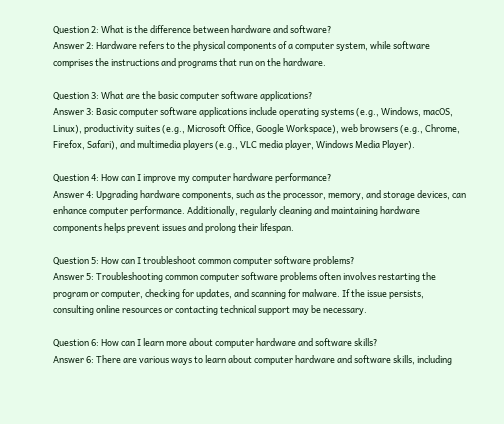Question 2: What is the difference between hardware and software?
Answer 2: Hardware refers to the physical components of a computer system, while software comprises the instructions and programs that run on the hardware.

Question 3: What are the basic computer software applications?
Answer 3: Basic computer software applications include operating systems (e.g., Windows, macOS, Linux), productivity suites (e.g., Microsoft Office, Google Workspace), web browsers (e.g., Chrome, Firefox, Safari), and multimedia players (e.g., VLC media player, Windows Media Player).

Question 4: How can I improve my computer hardware performance?
Answer 4: Upgrading hardware components, such as the processor, memory, and storage devices, can enhance computer performance. Additionally, regularly cleaning and maintaining hardware components helps prevent issues and prolong their lifespan.

Question 5: How can I troubleshoot common computer software problems?
Answer 5: Troubleshooting common computer software problems often involves restarting the program or computer, checking for updates, and scanning for malware. If the issue persists, consulting online resources or contacting technical support may be necessary.

Question 6: How can I learn more about computer hardware and software skills?
Answer 6: There are various ways to learn about computer hardware and software skills, including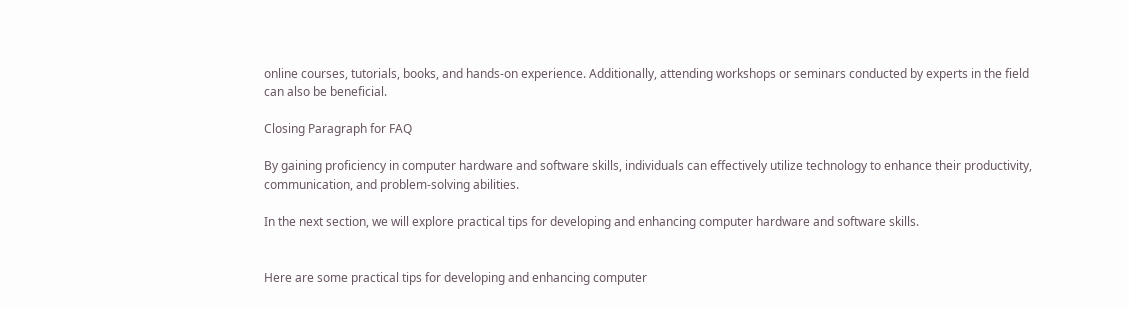online courses, tutorials, books, and hands-on experience. Additionally, attending workshops or seminars conducted by experts in the field can also be beneficial.

Closing Paragraph for FAQ

By gaining proficiency in computer hardware and software skills, individuals can effectively utilize technology to enhance their productivity, communication, and problem-solving abilities.

In the next section, we will explore practical tips for developing and enhancing computer hardware and software skills.


Here are some practical tips for developing and enhancing computer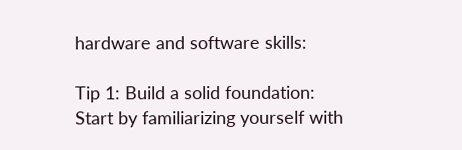hardware and software skills:

Tip 1: Build a solid foundation:
Start by familiarizing yourself with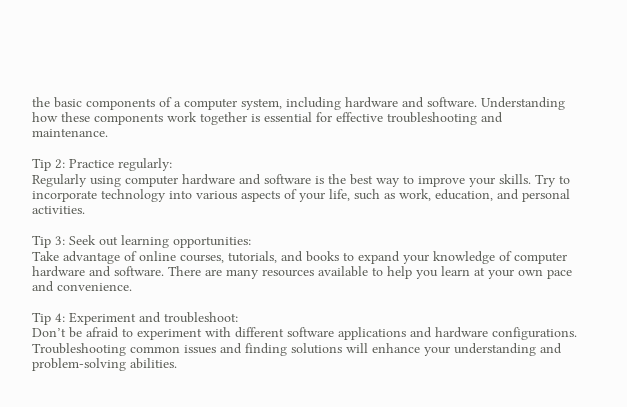the basic components of a computer system, including hardware and software. Understanding how these components work together is essential for effective troubleshooting and maintenance.

Tip 2: Practice regularly:
Regularly using computer hardware and software is the best way to improve your skills. Try to incorporate technology into various aspects of your life, such as work, education, and personal activities.

Tip 3: Seek out learning opportunities:
Take advantage of online courses, tutorials, and books to expand your knowledge of computer hardware and software. There are many resources available to help you learn at your own pace and convenience.

Tip 4: Experiment and troubleshoot:
Don’t be afraid to experiment with different software applications and hardware configurations. Troubleshooting common issues and finding solutions will enhance your understanding and problem-solving abilities.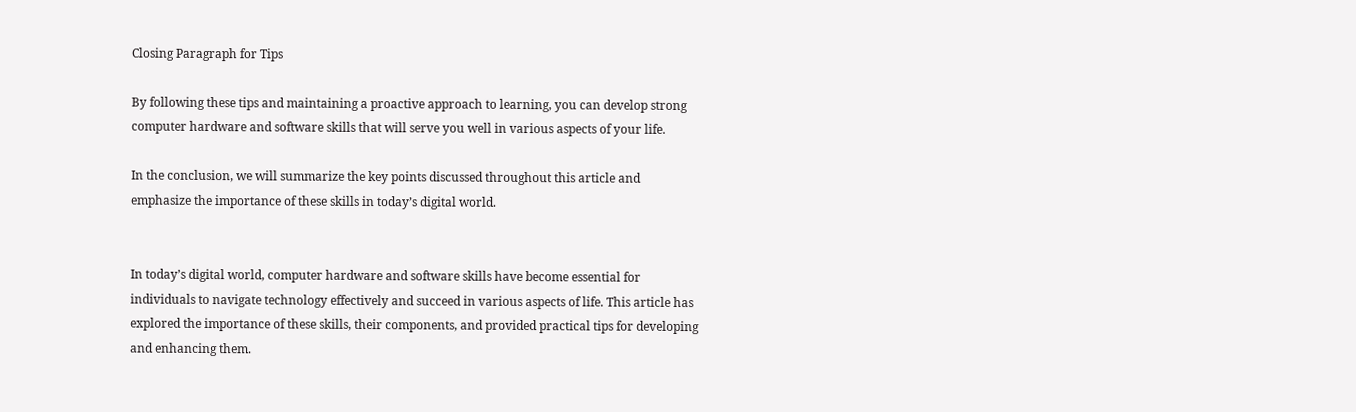Closing Paragraph for Tips

By following these tips and maintaining a proactive approach to learning, you can develop strong computer hardware and software skills that will serve you well in various aspects of your life.

In the conclusion, we will summarize the key points discussed throughout this article and emphasize the importance of these skills in today’s digital world.


In today’s digital world, computer hardware and software skills have become essential for individuals to navigate technology effectively and succeed in various aspects of life. This article has explored the importance of these skills, their components, and provided practical tips for developing and enhancing them.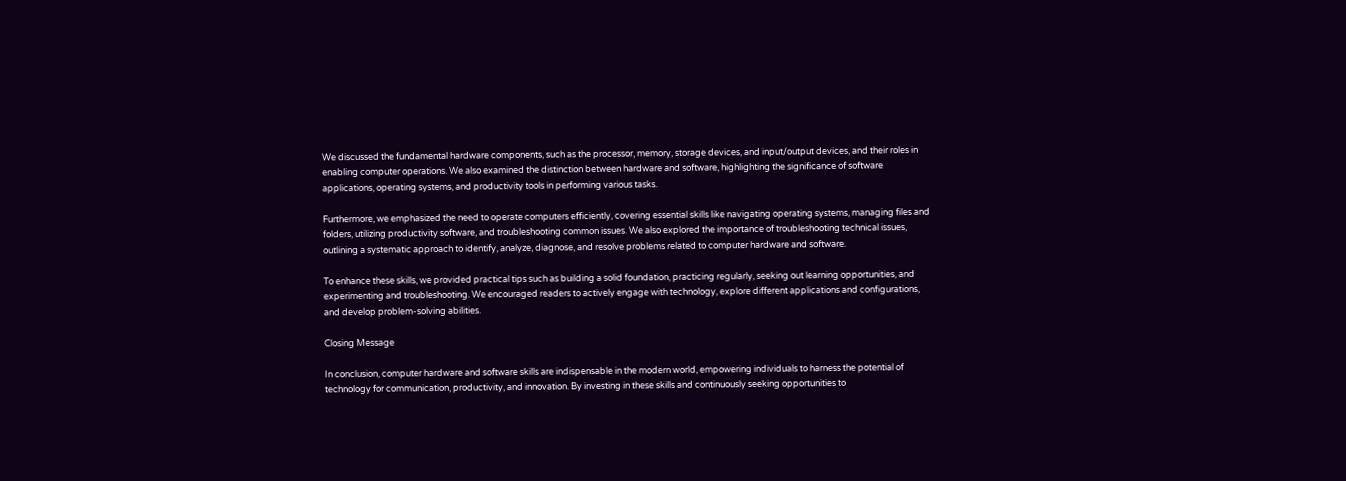We discussed the fundamental hardware components, such as the processor, memory, storage devices, and input/output devices, and their roles in enabling computer operations. We also examined the distinction between hardware and software, highlighting the significance of software applications, operating systems, and productivity tools in performing various tasks.

Furthermore, we emphasized the need to operate computers efficiently, covering essential skills like navigating operating systems, managing files and folders, utilizing productivity software, and troubleshooting common issues. We also explored the importance of troubleshooting technical issues, outlining a systematic approach to identify, analyze, diagnose, and resolve problems related to computer hardware and software.

To enhance these skills, we provided practical tips such as building a solid foundation, practicing regularly, seeking out learning opportunities, and experimenting and troubleshooting. We encouraged readers to actively engage with technology, explore different applications and configurations, and develop problem-solving abilities.

Closing Message

In conclusion, computer hardware and software skills are indispensable in the modern world, empowering individuals to harness the potential of technology for communication, productivity, and innovation. By investing in these skills and continuously seeking opportunities to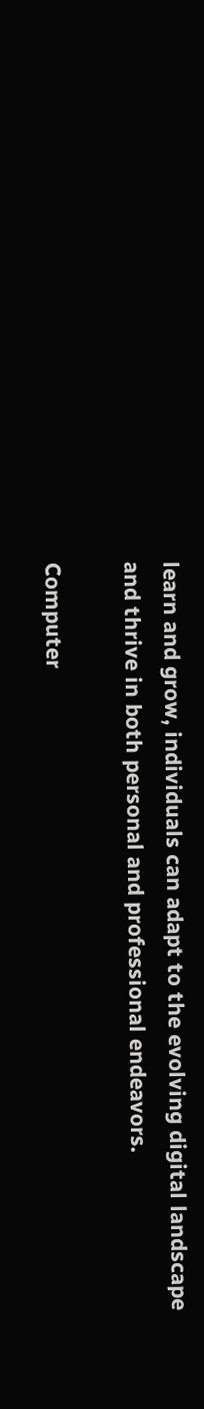learn and grow, individuals can adapt to the evolving digital landscape and thrive in both personal and professional endeavors.

Computer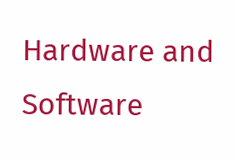Hardware and Software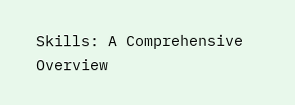Skills: A Comprehensive Overview